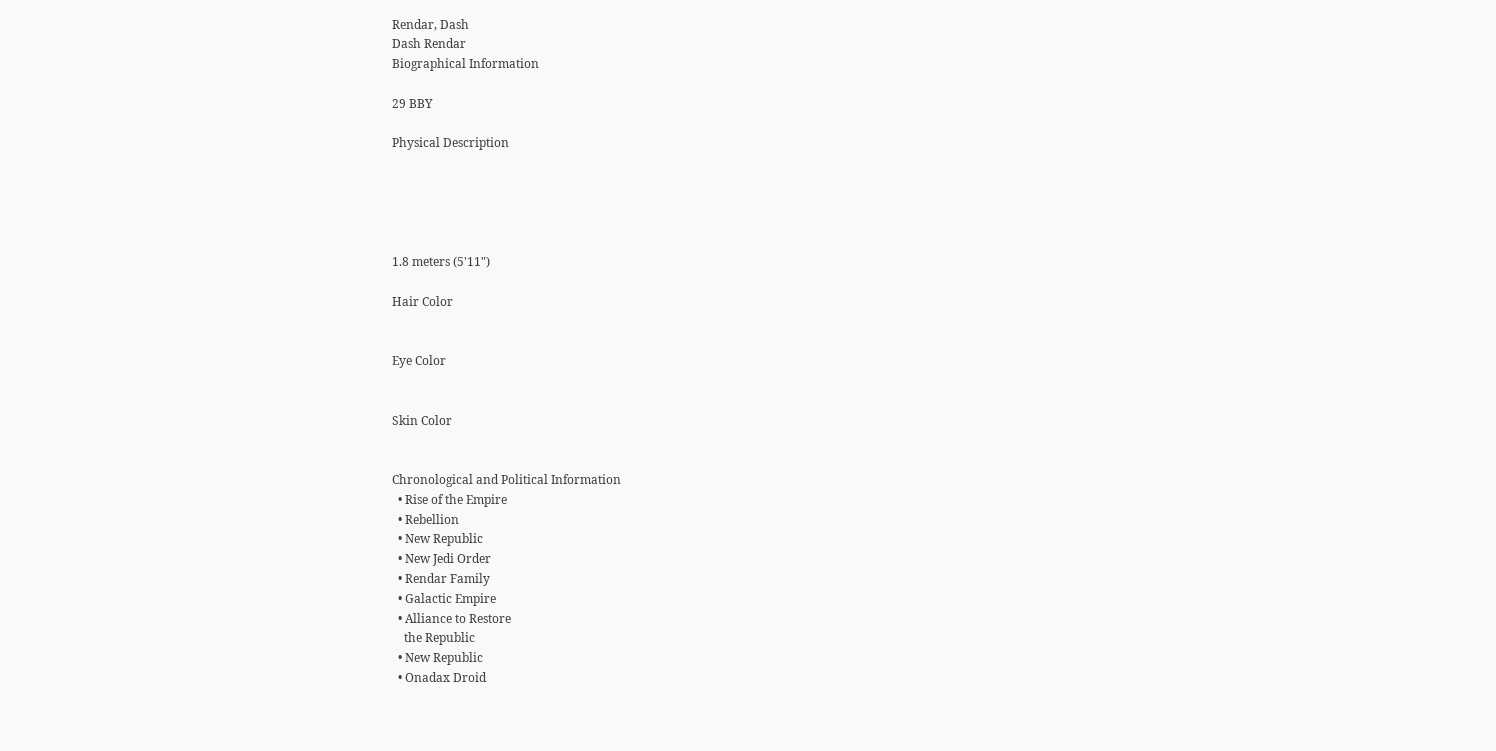Rendar, Dash
Dash Rendar
Biographical Information

29 BBY

Physical Description





1.8 meters (5'11")

Hair Color


Eye Color


Skin Color


Chronological and Political Information
  • Rise of the Empire
  • Rebellion
  • New Republic
  • New Jedi Order
  • Rendar Family
  • Galactic Empire
  • Alliance to Restore
    the Republic
  • New Republic
  • Onadax Droid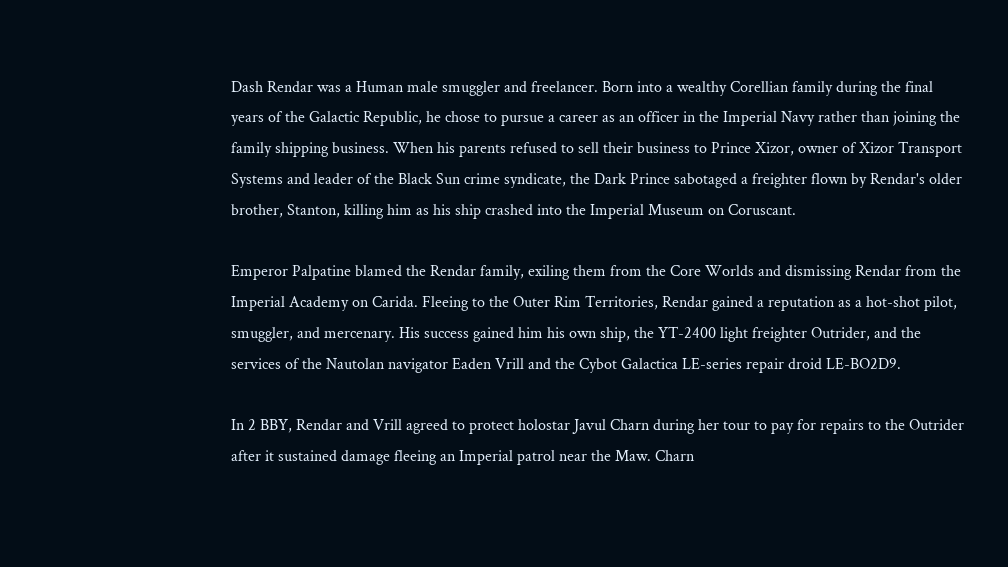Dash Rendar was a Human male smuggler and freelancer. Born into a wealthy Corellian family during the final years of the Galactic Republic, he chose to pursue a career as an officer in the Imperial Navy rather than joining the family shipping business. When his parents refused to sell their business to Prince Xizor, owner of Xizor Transport Systems and leader of the Black Sun crime syndicate, the Dark Prince sabotaged a freighter flown by Rendar's older brother, Stanton, killing him as his ship crashed into the Imperial Museum on Coruscant.

Emperor Palpatine blamed the Rendar family, exiling them from the Core Worlds and dismissing Rendar from the Imperial Academy on Carida. Fleeing to the Outer Rim Territories, Rendar gained a reputation as a hot-shot pilot, smuggler, and mercenary. His success gained him his own ship, the YT-2400 light freighter Outrider, and the services of the Nautolan navigator Eaden Vrill and the Cybot Galactica LE-series repair droid LE-BO2D9.

In 2 BBY, Rendar and Vrill agreed to protect holostar Javul Charn during her tour to pay for repairs to the Outrider after it sustained damage fleeing an Imperial patrol near the Maw. Charn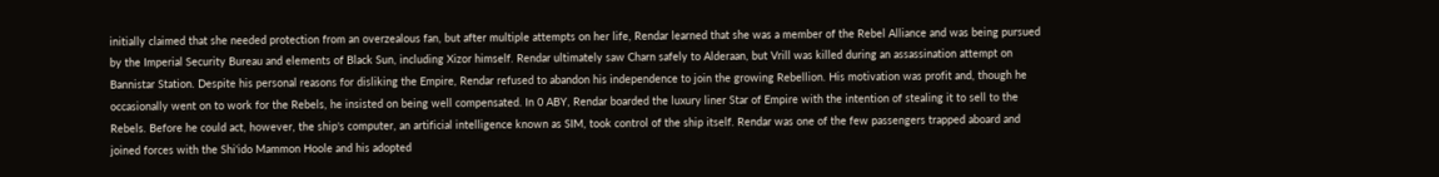initially claimed that she needed protection from an overzealous fan, but after multiple attempts on her life, Rendar learned that she was a member of the Rebel Alliance and was being pursued by the Imperial Security Bureau and elements of Black Sun, including Xizor himself. Rendar ultimately saw Charn safely to Alderaan, but Vrill was killed during an assassination attempt on Bannistar Station. Despite his personal reasons for disliking the Empire, Rendar refused to abandon his independence to join the growing Rebellion. His motivation was profit and, though he occasionally went on to work for the Rebels, he insisted on being well compensated. In 0 ABY, Rendar boarded the luxury liner Star of Empire with the intention of stealing it to sell to the Rebels. Before he could act, however, the ship's computer, an artificial intelligence known as SIM, took control of the ship itself. Rendar was one of the few passengers trapped aboard and joined forces with the Shi'ido Mammon Hoole and his adopted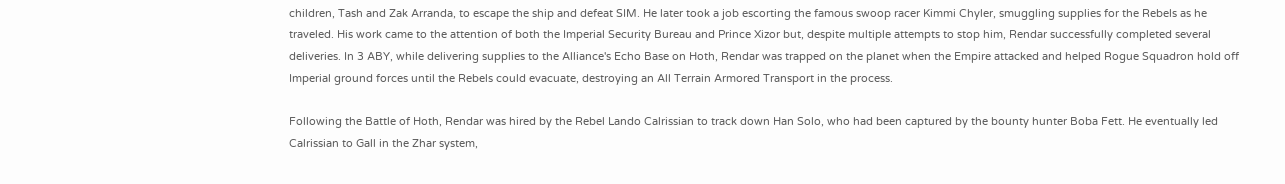children, Tash and Zak Arranda, to escape the ship and defeat SIM. He later took a job escorting the famous swoop racer Kimmi Chyler, smuggling supplies for the Rebels as he traveled. His work came to the attention of both the Imperial Security Bureau and Prince Xizor but, despite multiple attempts to stop him, Rendar successfully completed several deliveries. In 3 ABY, while delivering supplies to the Alliance's Echo Base on Hoth, Rendar was trapped on the planet when the Empire attacked and helped Rogue Squadron hold off Imperial ground forces until the Rebels could evacuate, destroying an All Terrain Armored Transport in the process.

Following the Battle of Hoth, Rendar was hired by the Rebel Lando Calrissian to track down Han Solo, who had been captured by the bounty hunter Boba Fett. He eventually led Calrissian to Gall in the Zhar system,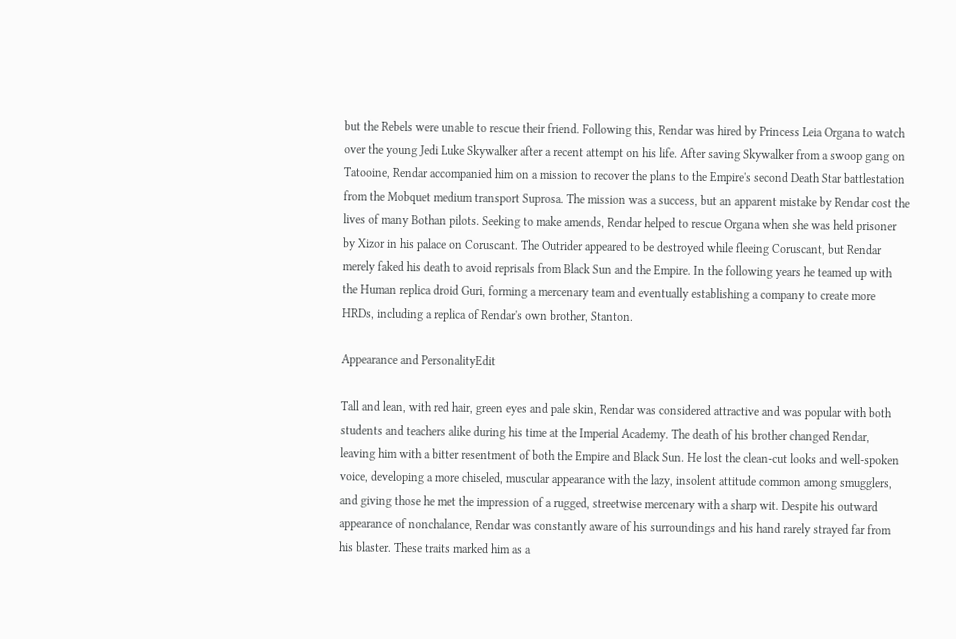but the Rebels were unable to rescue their friend. Following this, Rendar was hired by Princess Leia Organa to watch over the young Jedi Luke Skywalker after a recent attempt on his life. After saving Skywalker from a swoop gang on Tatooine, Rendar accompanied him on a mission to recover the plans to the Empire's second Death Star battlestation from the Mobquet medium transport Suprosa. The mission was a success, but an apparent mistake by Rendar cost the lives of many Bothan pilots. Seeking to make amends, Rendar helped to rescue Organa when she was held prisoner by Xizor in his palace on Coruscant. The Outrider appeared to be destroyed while fleeing Coruscant, but Rendar merely faked his death to avoid reprisals from Black Sun and the Empire. In the following years he teamed up with the Human replica droid Guri, forming a mercenary team and eventually establishing a company to create more HRDs, including a replica of Rendar's own brother, Stanton.

Appearance and PersonalityEdit

Tall and lean, with red hair, green eyes and pale skin, Rendar was considered attractive and was popular with both students and teachers alike during his time at the Imperial Academy. The death of his brother changed Rendar, leaving him with a bitter resentment of both the Empire and Black Sun. He lost the clean-cut looks and well-spoken voice, developing a more chiseled, muscular appearance with the lazy, insolent attitude common among smugglers, and giving those he met the impression of a rugged, streetwise mercenary with a sharp wit. Despite his outward appearance of nonchalance, Rendar was constantly aware of his surroundings and his hand rarely strayed far from his blaster. These traits marked him as a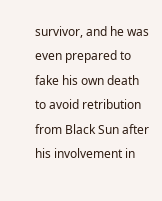survivor, and he was even prepared to fake his own death to avoid retribution from Black Sun after his involvement in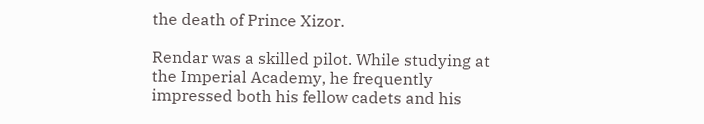the death of Prince Xizor.

Rendar was a skilled pilot. While studying at the Imperial Academy, he frequently impressed both his fellow cadets and his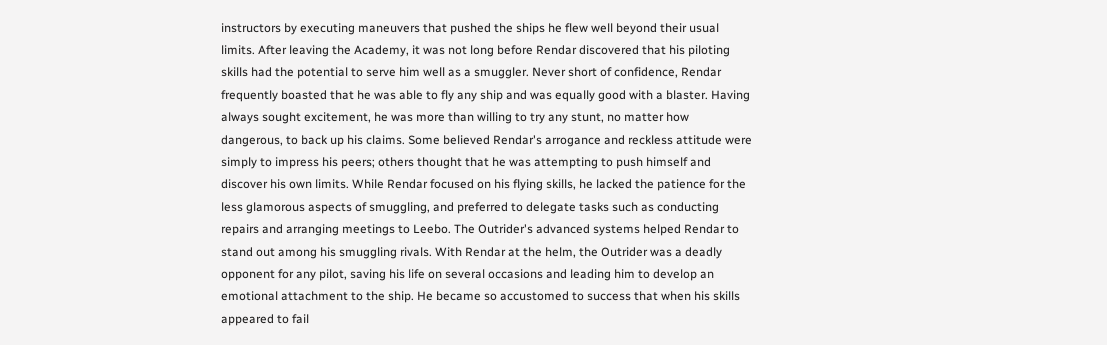instructors by executing maneuvers that pushed the ships he flew well beyond their usual limits. After leaving the Academy, it was not long before Rendar discovered that his piloting skills had the potential to serve him well as a smuggler. Never short of confidence, Rendar frequently boasted that he was able to fly any ship and was equally good with a blaster. Having always sought excitement, he was more than willing to try any stunt, no matter how dangerous, to back up his claims. Some believed Rendar's arrogance and reckless attitude were simply to impress his peers; others thought that he was attempting to push himself and discover his own limits. While Rendar focused on his flying skills, he lacked the patience for the less glamorous aspects of smuggling, and preferred to delegate tasks such as conducting repairs and arranging meetings to Leebo. The Outrider's advanced systems helped Rendar to stand out among his smuggling rivals. With Rendar at the helm, the Outrider was a deadly opponent for any pilot, saving his life on several occasions and leading him to develop an emotional attachment to the ship. He became so accustomed to success that when his skills appeared to fail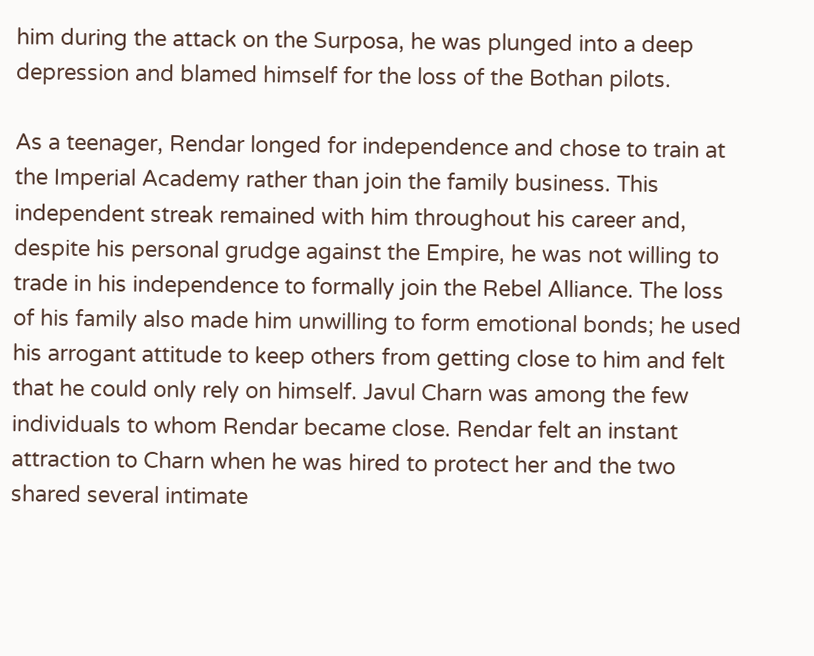him during the attack on the Surposa, he was plunged into a deep depression and blamed himself for the loss of the Bothan pilots.

As a teenager, Rendar longed for independence and chose to train at the Imperial Academy rather than join the family business. This independent streak remained with him throughout his career and, despite his personal grudge against the Empire, he was not willing to trade in his independence to formally join the Rebel Alliance. The loss of his family also made him unwilling to form emotional bonds; he used his arrogant attitude to keep others from getting close to him and felt that he could only rely on himself. Javul Charn was among the few individuals to whom Rendar became close. Rendar felt an instant attraction to Charn when he was hired to protect her and the two shared several intimate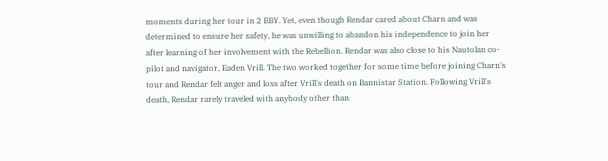moments during her tour in 2 BBY. Yet, even though Rendar cared about Charn and was determined to ensure her safety, he was unwilling to abandon his independence to join her after learning of her involvement with the Rebellion. Rendar was also close to his Nautolan co-pilot and navigator, Eaden Vrill. The two worked together for some time before joining Charn's tour and Rendar felt anger and loss after Vrill's death on Bannistar Station. Following Vrill's death, Rendar rarely traveled with anybody other than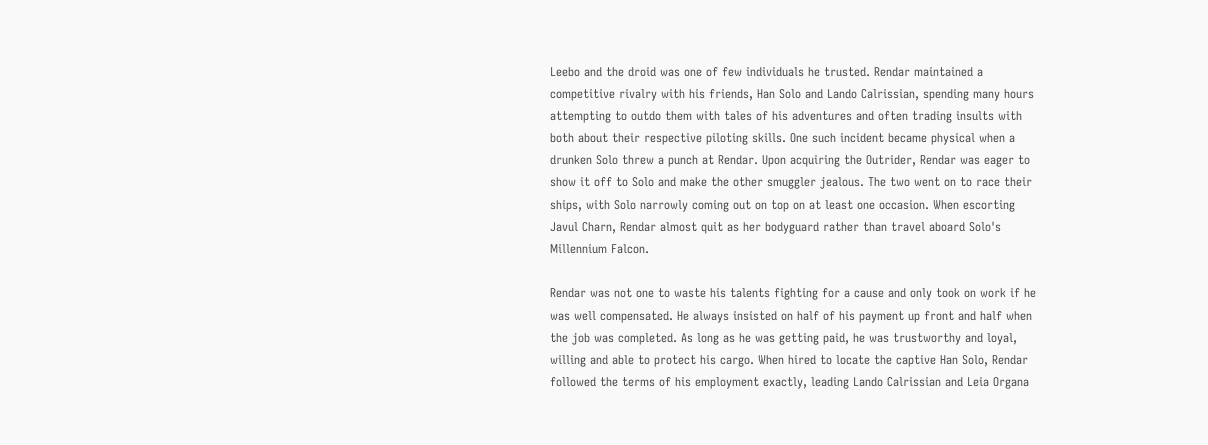Leebo and the droid was one of few individuals he trusted. Rendar maintained a competitive rivalry with his friends, Han Solo and Lando Calrissian, spending many hours attempting to outdo them with tales of his adventures and often trading insults with both about their respective piloting skills. One such incident became physical when a drunken Solo threw a punch at Rendar. Upon acquiring the Outrider, Rendar was eager to show it off to Solo and make the other smuggler jealous. The two went on to race their ships, with Solo narrowly coming out on top on at least one occasion. When escorting Javul Charn, Rendar almost quit as her bodyguard rather than travel aboard Solo's Millennium Falcon.

Rendar was not one to waste his talents fighting for a cause and only took on work if he was well compensated. He always insisted on half of his payment up front and half when the job was completed. As long as he was getting paid, he was trustworthy and loyal, willing and able to protect his cargo. When hired to locate the captive Han Solo, Rendar followed the terms of his employment exactly, leading Lando Calrissian and Leia Organa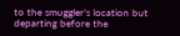to the smuggler's location but departing before the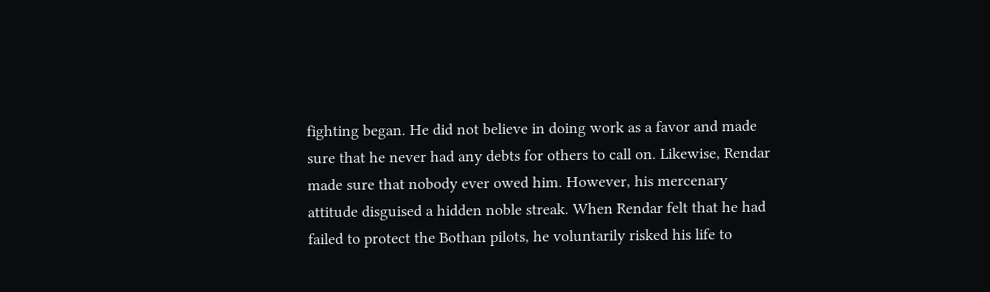fighting began. He did not believe in doing work as a favor and made sure that he never had any debts for others to call on. Likewise, Rendar made sure that nobody ever owed him. However, his mercenary attitude disguised a hidden noble streak. When Rendar felt that he had failed to protect the Bothan pilots, he voluntarily risked his life to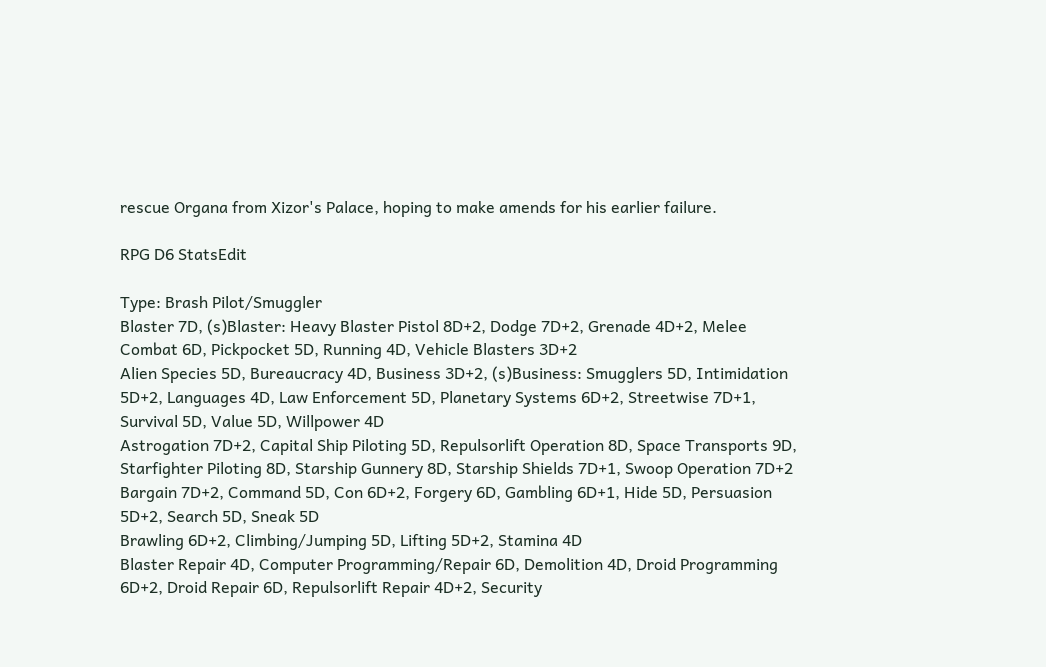rescue Organa from Xizor's Palace, hoping to make amends for his earlier failure.

RPG D6 StatsEdit

Type: Brash Pilot/Smuggler
Blaster 7D, (s)Blaster: Heavy Blaster Pistol 8D+2, Dodge 7D+2, Grenade 4D+2, Melee Combat 6D, Pickpocket 5D, Running 4D, Vehicle Blasters 3D+2
Alien Species 5D, Bureaucracy 4D, Business 3D+2, (s)Business: Smugglers 5D, Intimidation 5D+2, Languages 4D, Law Enforcement 5D, Planetary Systems 6D+2, Streetwise 7D+1, Survival 5D, Value 5D, Willpower 4D
Astrogation 7D+2, Capital Ship Piloting 5D, Repulsorlift Operation 8D, Space Transports 9D, Starfighter Piloting 8D, Starship Gunnery 8D, Starship Shields 7D+1, Swoop Operation 7D+2
Bargain 7D+2, Command 5D, Con 6D+2, Forgery 6D, Gambling 6D+1, Hide 5D, Persuasion 5D+2, Search 5D, Sneak 5D
Brawling 6D+2, Climbing/Jumping 5D, Lifting 5D+2, Stamina 4D
Blaster Repair 4D, Computer Programming/Repair 6D, Demolition 4D, Droid Programming 6D+2, Droid Repair 6D, Repulsorlift Repair 4D+2, Security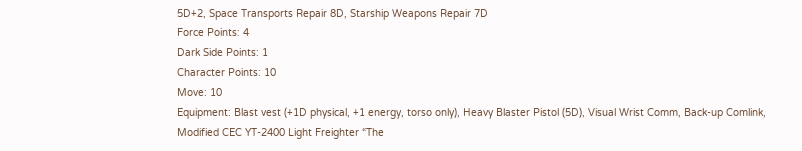5D+2, Space Transports Repair 8D, Starship Weapons Repair 7D
Force Points: 4
Dark Side Points: 1
Character Points: 10
Move: 10
Equipment: Blast vest (+1D physical, +1 energy, torso only), Heavy Blaster Pistol (5D), Visual Wrist Comm, Back-up Comlink, Modified CEC YT-2400 Light Freighter “The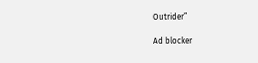Outrider”

Ad blocker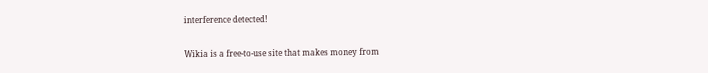interference detected!

Wikia is a free-to-use site that makes money from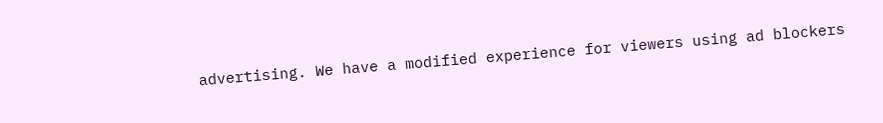advertising. We have a modified experience for viewers using ad blockers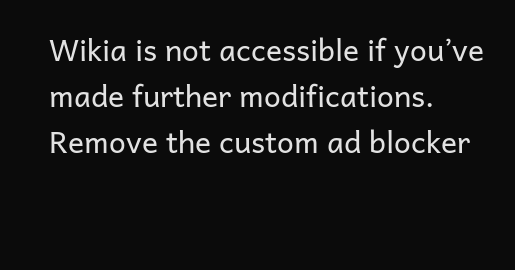Wikia is not accessible if you’ve made further modifications. Remove the custom ad blocker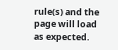rule(s) and the page will load as expected.